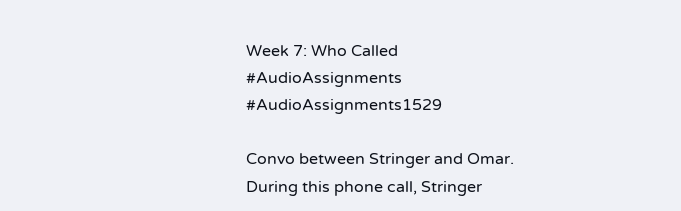Week 7: Who Called #AudioAssignments #AudioAssignments1529

Convo between Stringer and Omar. During this phone call, Stringer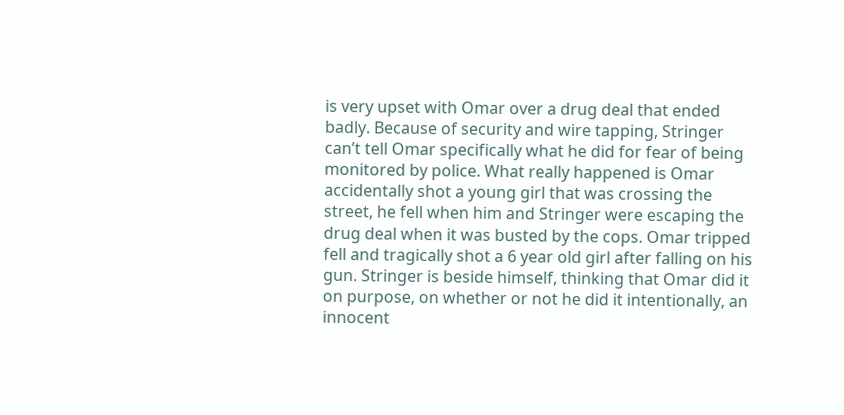is very upset with Omar over a drug deal that ended badly. Because of security and wire tapping, Stringer can’t tell Omar specifically what he did for fear of being monitored by police. What really happened is Omar accidentally shot a young girl that was crossing the street, he fell when him and Stringer were escaping the drug deal when it was busted by the cops. Omar tripped fell and tragically shot a 6 year old girl after falling on his gun. Stringer is beside himself, thinking that Omar did it on purpose, on whether or not he did it intentionally, an innocent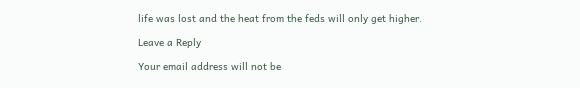life was lost and the heat from the feds will only get higher.

Leave a Reply

Your email address will not be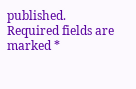published. Required fields are marked *